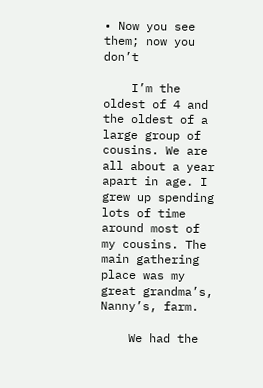• Now you see them; now you don’t

    I’m the oldest of 4 and the oldest of a large group of cousins. We are all about a year apart in age. I grew up spending lots of time around most of my cousins. The main gathering place was my great grandma’s, Nanny’s, farm.

    We had the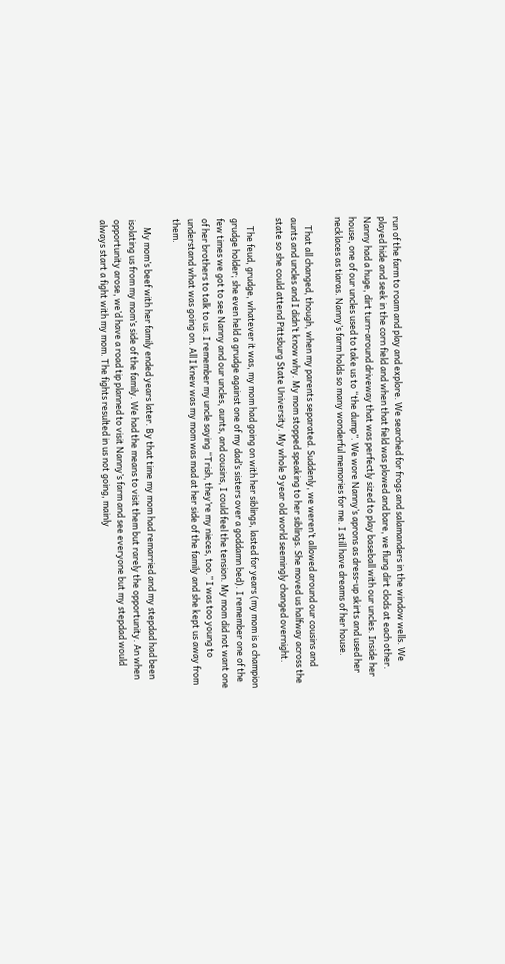run of the farm to roam and play and explore. We searched for frogs and salamanders in the window wells. We played hide and seek in the corn field and when that field was plowed and bare, we flung dirt clods at each other. Nanny had a huge, dirt turn-around driveway that was perfectly sized to play baseball with our uncles. Inside her house, one of our uncles used to take us to “the dump”. We wore Nanny’s aprons as dress-up skirts and used her necklaces as tiaras. Nanny’s farm holds so many wonderful memories for me. I still have dreams of her house.

    That all changed, though, when my parents separated. Suddenly, we weren’t allowed around our cousins and aunts and uncles and I didn’t know why. My mom stopped speaking to her siblings. She moved us halfway across the state so she could attend Pittsburg State University. My whole 9 year old world seemingly changed overnight.

    The feud, grudge, whatever it was, my mom had going on with her siblings, lasted for years (my mom is a champion grudge holder; she even held a grudge against one of my dad’s sisters over a goddamn bed). I remember one of the few times we got to see Nanny and our uncles, aunts, and cousins, I could feel the tension. My mom did not want one of her brothers to talk to us. I remember my uncle saying “Trish, they’re my nieces, too.” I was too young to understand what was going on. All I knew was my mom was mad at her side of the family and she kept us away from them.

    My mom’s beef with her family ended years later. By that time my mom had remarried and my stepdad had been isolating us from my mom’s side of the family. We had the means to visit them but rarely the opportunity. An when opportunity arose, we’d have a road tip planned to visit Nanny’s farm and see everyone but my stepdad would always start a fight with my mom. The fights resulted in us not going, mainly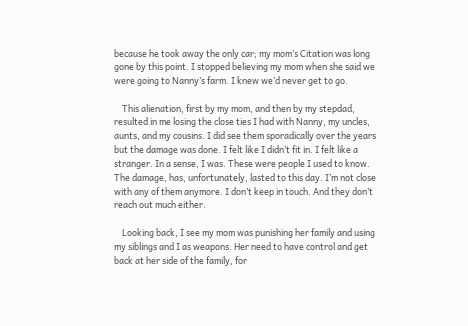because he took away the only car; my mom’s Citation was long gone by this point. I stopped believing my mom when she said we were going to Nanny’s farm. I knew we’d never get to go.

    This alienation, first by my mom, and then by my stepdad, resulted in me losing the close ties I had with Nanny, my uncles, aunts, and my cousins. I did see them sporadically over the years but the damage was done. I felt like I didn’t fit in. I felt like a stranger. In a sense, I was. These were people I used to know. The damage, has, unfortunately, lasted to this day. I’m not close with any of them anymore. I don’t keep in touch. And they don’t reach out much either.

    Looking back, I see my mom was punishing her family and using my siblings and I as weapons. Her need to have control and get back at her side of the family, for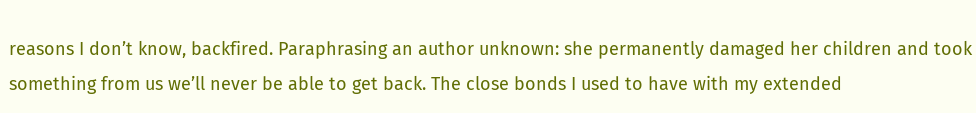reasons I don’t know, backfired. Paraphrasing an author unknown: she permanently damaged her children and took something from us we’ll never be able to get back. The close bonds I used to have with my extended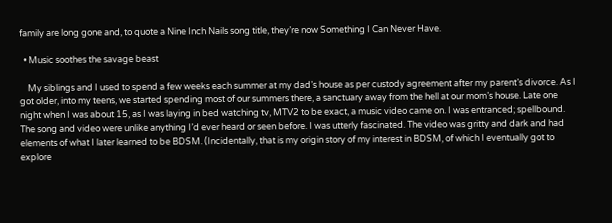family are long gone and, to quote a Nine Inch Nails song title, they’re now Something I Can Never Have.

  • Music soothes the savage beast

    My siblings and I used to spend a few weeks each summer at my dad’s house as per custody agreement after my parent’s divorce. As I got older, into my teens, we started spending most of our summers there, a sanctuary away from the hell at our mom’s house. Late one night when I was about 15, as I was laying in bed watching tv, MTV2 to be exact, a music video came on. I was entranced; spellbound. The song and video were unlike anything I’d ever heard or seen before. I was utterly fascinated. The video was gritty and dark and had elements of what I later learned to be BDSM. (Incidentally, that is my origin story of my interest in BDSM, of which I eventually got to explore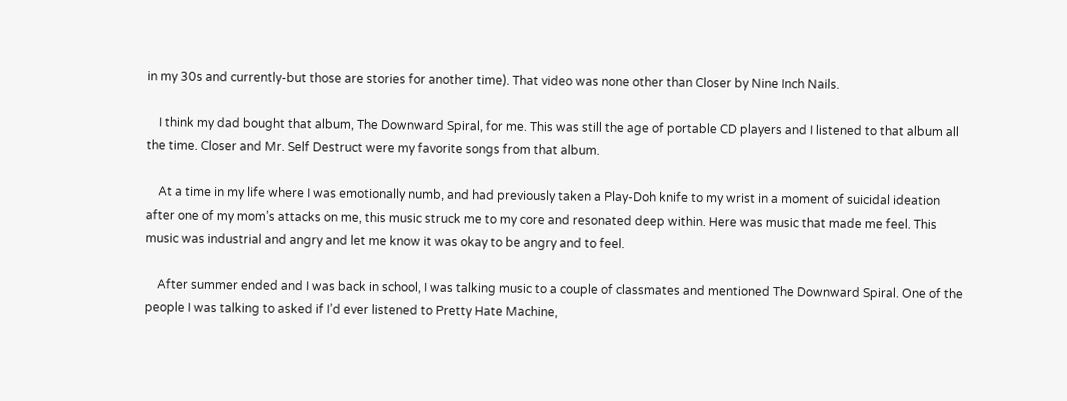in my 30s and currently-but those are stories for another time). That video was none other than Closer by Nine Inch Nails.

    I think my dad bought that album, The Downward Spiral, for me. This was still the age of portable CD players and I listened to that album all the time. Closer and Mr. Self Destruct were my favorite songs from that album.

    At a time in my life where I was emotionally numb, and had previously taken a Play-Doh knife to my wrist in a moment of suicidal ideation after one of my mom’s attacks on me, this music struck me to my core and resonated deep within. Here was music that made me feel. This music was industrial and angry and let me know it was okay to be angry and to feel.

    After summer ended and I was back in school, I was talking music to a couple of classmates and mentioned The Downward Spiral. One of the people I was talking to asked if I’d ever listened to Pretty Hate Machine,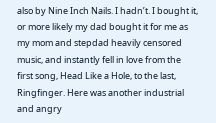also by Nine Inch Nails. I hadn’t. I bought it, or more likely my dad bought it for me as my mom and stepdad heavily censored music, and instantly fell in love from the first song, Head Like a Hole, to the last, Ringfinger. Here was another industrial and angry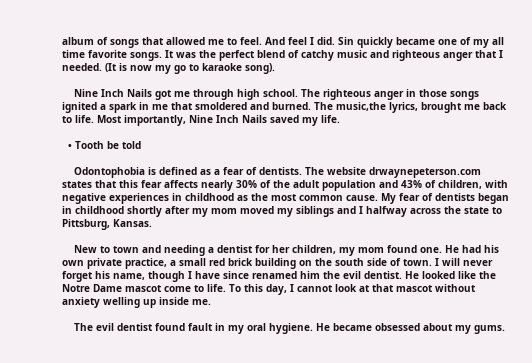album of songs that allowed me to feel. And feel I did. Sin quickly became one of my all time favorite songs. It was the perfect blend of catchy music and righteous anger that I needed. (It is now my go to karaoke song).

    Nine Inch Nails got me through high school. The righteous anger in those songs ignited a spark in me that smoldered and burned. The music,the lyrics, brought me back to life. Most importantly, Nine Inch Nails saved my life.

  • Tooth be told

    Odontophobia is defined as a fear of dentists. The website drwaynepeterson.com states that this fear affects nearly 30% of the adult population and 43% of children, with negative experiences in childhood as the most common cause. My fear of dentists began in childhood shortly after my mom moved my siblings and I halfway across the state to Pittsburg, Kansas.

    New to town and needing a dentist for her children, my mom found one. He had his own private practice, a small red brick building on the south side of town. I will never forget his name, though I have since renamed him the evil dentist. He looked like the Notre Dame mascot come to life. To this day, I cannot look at that mascot without anxiety welling up inside me.

    The evil dentist found fault in my oral hygiene. He became obsessed about my gums.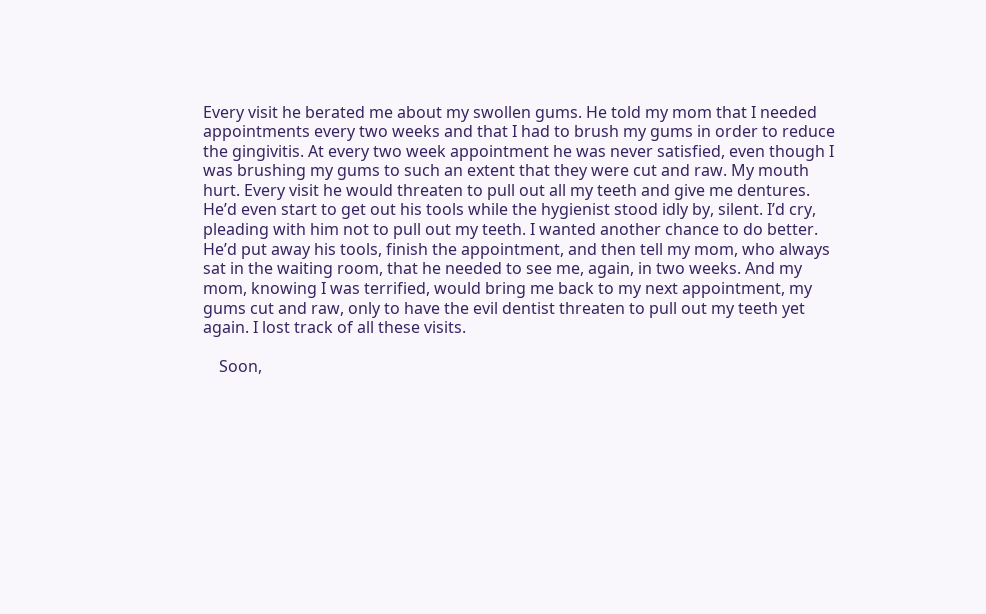Every visit he berated me about my swollen gums. He told my mom that I needed appointments every two weeks and that I had to brush my gums in order to reduce the gingivitis. At every two week appointment he was never satisfied, even though I was brushing my gums to such an extent that they were cut and raw. My mouth hurt. Every visit he would threaten to pull out all my teeth and give me dentures. He’d even start to get out his tools while the hygienist stood idly by, silent. I’d cry, pleading with him not to pull out my teeth. I wanted another chance to do better. He’d put away his tools, finish the appointment, and then tell my mom, who always sat in the waiting room, that he needed to see me, again, in two weeks. And my mom, knowing I was terrified, would bring me back to my next appointment, my gums cut and raw, only to have the evil dentist threaten to pull out my teeth yet again. I lost track of all these visits.

    Soon,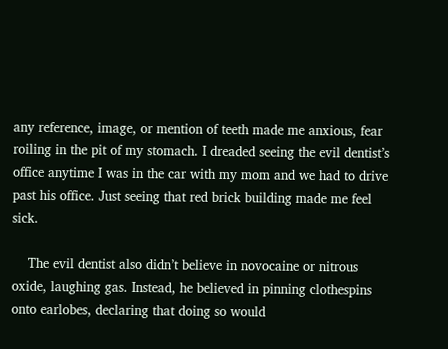any reference, image, or mention of teeth made me anxious, fear roiling in the pit of my stomach. I dreaded seeing the evil dentist’s office anytime I was in the car with my mom and we had to drive past his office. Just seeing that red brick building made me feel sick.

    The evil dentist also didn’t believe in novocaine or nitrous oxide, laughing gas. Instead, he believed in pinning clothespins onto earlobes, declaring that doing so would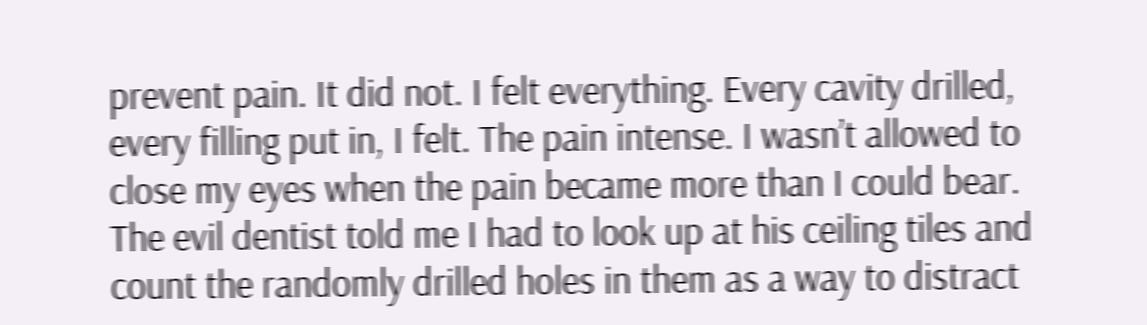prevent pain. It did not. I felt everything. Every cavity drilled, every filling put in, I felt. The pain intense. I wasn’t allowed to close my eyes when the pain became more than I could bear. The evil dentist told me I had to look up at his ceiling tiles and count the randomly drilled holes in them as a way to distract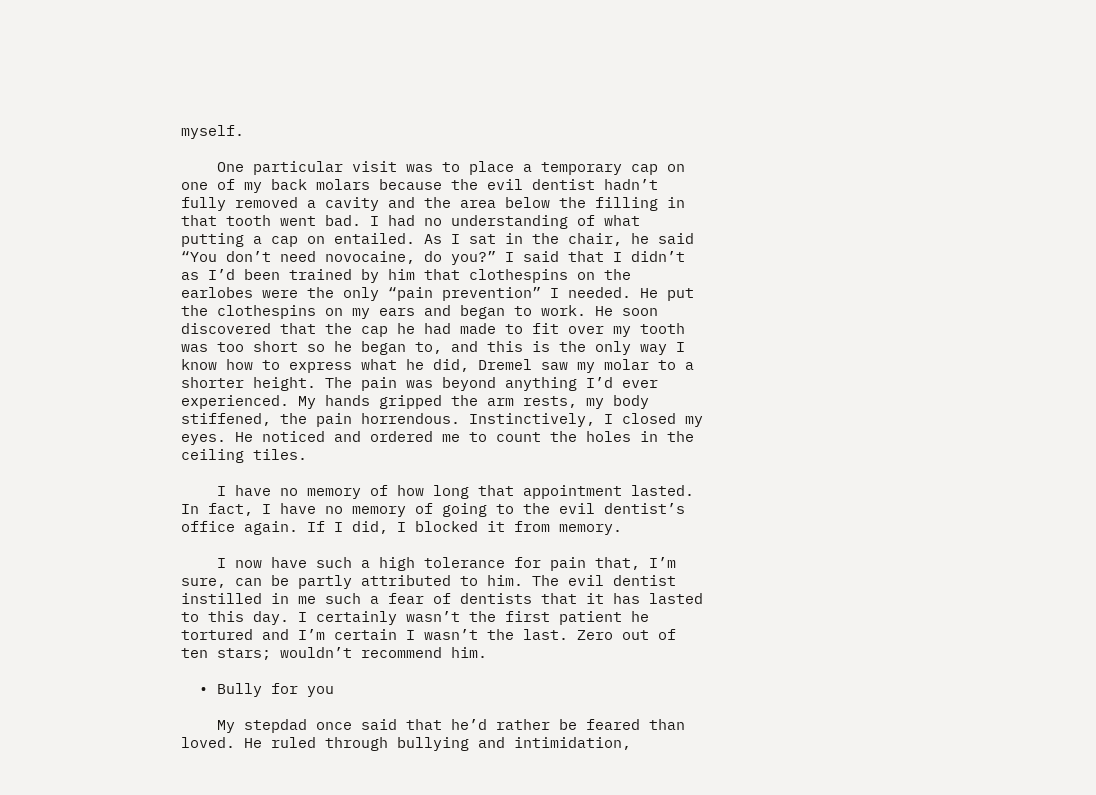myself.

    One particular visit was to place a temporary cap on one of my back molars because the evil dentist hadn’t fully removed a cavity and the area below the filling in that tooth went bad. I had no understanding of what putting a cap on entailed. As I sat in the chair, he said “You don’t need novocaine, do you?” I said that I didn’t as I’d been trained by him that clothespins on the earlobes were the only “pain prevention” I needed. He put the clothespins on my ears and began to work. He soon discovered that the cap he had made to fit over my tooth was too short so he began to, and this is the only way I know how to express what he did, Dremel saw my molar to a shorter height. The pain was beyond anything I’d ever experienced. My hands gripped the arm rests, my body stiffened, the pain horrendous. Instinctively, I closed my eyes. He noticed and ordered me to count the holes in the ceiling tiles.

    I have no memory of how long that appointment lasted. In fact, I have no memory of going to the evil dentist’s office again. If I did, I blocked it from memory.

    I now have such a high tolerance for pain that, I’m sure, can be partly attributed to him. The evil dentist instilled in me such a fear of dentists that it has lasted to this day. I certainly wasn’t the first patient he tortured and I’m certain I wasn’t the last. Zero out of ten stars; wouldn’t recommend him.

  • Bully for you

    My stepdad once said that he’d rather be feared than loved. He ruled through bullying and intimidation,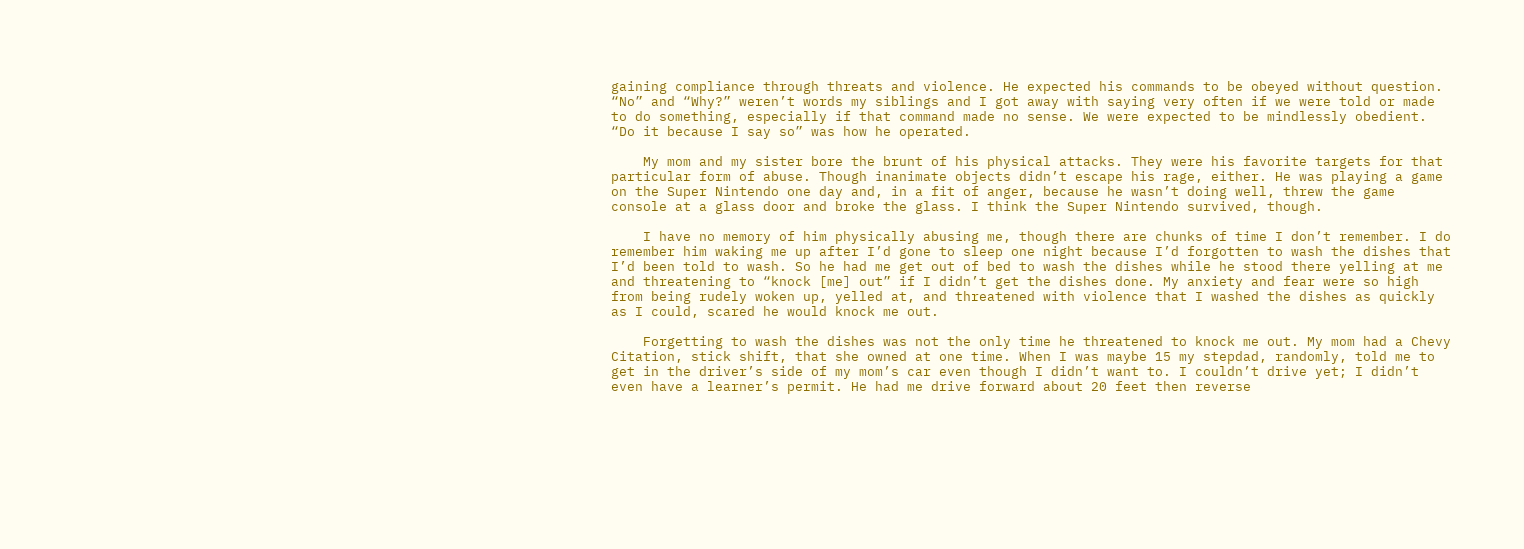gaining compliance through threats and violence. He expected his commands to be obeyed without question. “No” and “Why?” weren’t words my siblings and I got away with saying very often if we were told or made to do something, especially if that command made no sense. We were expected to be mindlessly obedient. “Do it because I say so” was how he operated.

    My mom and my sister bore the brunt of his physical attacks. They were his favorite targets for that particular form of abuse. Though inanimate objects didn’t escape his rage, either. He was playing a game on the Super Nintendo one day and, in a fit of anger, because he wasn’t doing well, threw the game console at a glass door and broke the glass. I think the Super Nintendo survived, though.

    I have no memory of him physically abusing me, though there are chunks of time I don’t remember. I do remember him waking me up after I’d gone to sleep one night because I’d forgotten to wash the dishes that I’d been told to wash. So he had me get out of bed to wash the dishes while he stood there yelling at me and threatening to “knock [me] out” if I didn’t get the dishes done. My anxiety and fear were so high from being rudely woken up, yelled at, and threatened with violence that I washed the dishes as quickly as I could, scared he would knock me out.

    Forgetting to wash the dishes was not the only time he threatened to knock me out. My mom had a Chevy Citation, stick shift, that she owned at one time. When I was maybe 15 my stepdad, randomly, told me to get in the driver’s side of my mom’s car even though I didn’t want to. I couldn’t drive yet; I didn’t even have a learner’s permit. He had me drive forward about 20 feet then reverse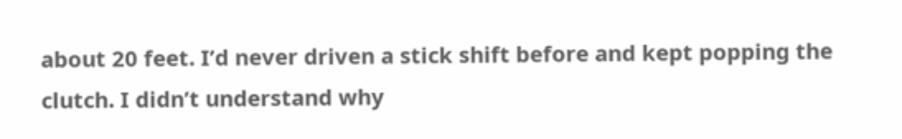about 20 feet. I’d never driven a stick shift before and kept popping the clutch. I didn’t understand why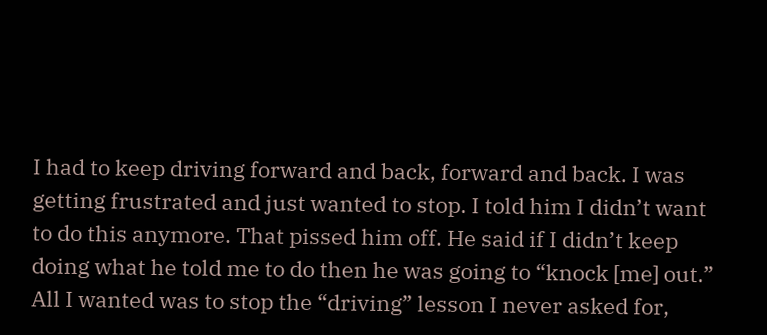I had to keep driving forward and back, forward and back. I was getting frustrated and just wanted to stop. I told him I didn’t want to do this anymore. That pissed him off. He said if I didn’t keep doing what he told me to do then he was going to “knock [me] out.” All I wanted was to stop the “driving” lesson I never asked for,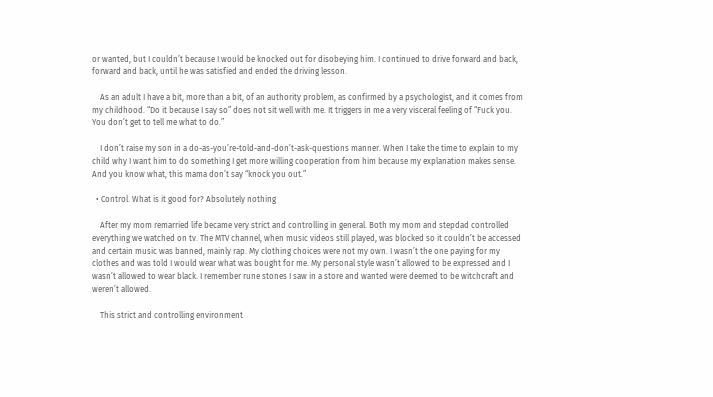or wanted, but I couldn’t because I would be knocked out for disobeying him. I continued to drive forward and back, forward and back, until he was satisfied and ended the driving lesson.

    As an adult I have a bit, more than a bit, of an authority problem, as confirmed by a psychologist, and it comes from my childhood. “Do it because I say so” does not sit well with me. It triggers in me a very visceral feeling of “Fuck you. You don’t get to tell me what to do.”

    I don’t raise my son in a do-as-you’re-told-and-don’t-ask-questions manner. When I take the time to explain to my child why I want him to do something I get more willing cooperation from him because my explanation makes sense. And you know what, this mama don’t say “knock you out.”

  • Control. What is it good for? Absolutely nothing

    After my mom remarried life became very strict and controlling in general. Both my mom and stepdad controlled everything we watched on tv. The MTV channel, when music videos still played, was blocked so it couldn’t be accessed and certain music was banned, mainly rap. My clothing choices were not my own. I wasn’t the one paying for my clothes and was told I would wear what was bought for me. My personal style wasn’t allowed to be expressed and I wasn’t allowed to wear black. I remember rune stones I saw in a store and wanted were deemed to be witchcraft and weren’t allowed.

    This strict and controlling environment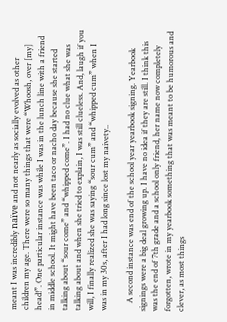meant I was incredibly naïve and not nearly as socially evolved as other children my age. There were so many things that were “Whoosh, over [my] head!”. One particular instance was while I was in the lunch line with a friend in middle school. It might have been taco or nacho day because she started talking about “sour come” and “whipped come”. I had no clue what she was talking about and when she tried to explain, I was still clueless. And, laugh if you will, I finally realized she was saying “sour cum” and “whipped cum” when I was in my 30s, after I had long since lost my naivety..

    A second instance was end of the school year yearbook signing. Yearbook signings were a big deal growing up. I have no idea if they are still. I think this was the end of 7th grade and a school only friend, her name now completely forgotten, wrote in my yearbook something that was meant to be humorous and clever, as most things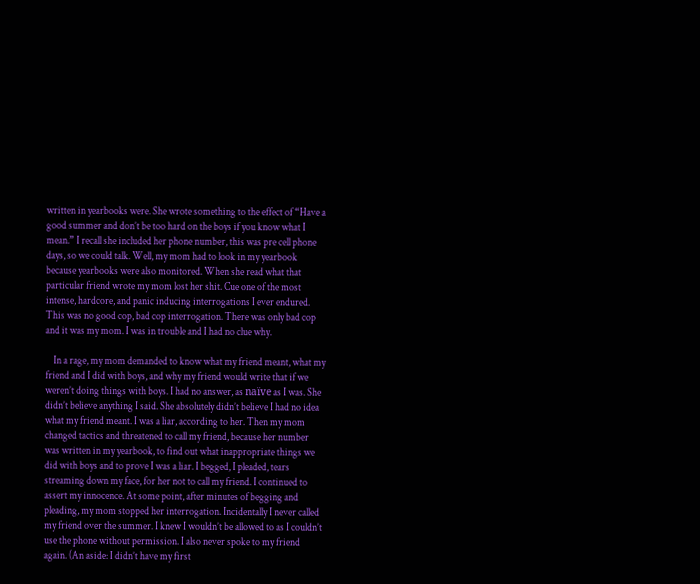written in yearbooks were. She wrote something to the effect of “Have a good summer and don’t be too hard on the boys if you know what I mean.” I recall she included her phone number, this was pre cell phone days, so we could talk. Well, my mom had to look in my yearbook because yearbooks were also monitored. When she read what that particular friend wrote my mom lost her shit. Cue one of the most intense, hardcore, and panic inducing interrogations I ever endured. This was no good cop, bad cop interrogation. There was only bad cop and it was my mom. I was in trouble and I had no clue why.

    In a rage, my mom demanded to know what my friend meant, what my friend and I did with boys, and why my friend would write that if we weren’t doing things with boys. I had no answer, as naïve as I was. She didn’t believe anything I said. She absolutely didn’t believe I had no idea what my friend meant. I was a liar, according to her. Then my mom changed tactics and threatened to call my friend, because her number was written in my yearbook, to find out what inappropriate things we did with boys and to prove I was a liar. I begged, I pleaded, tears streaming down my face, for her not to call my friend. I continued to assert my innocence. At some point, after minutes of begging and pleading, my mom stopped her interrogation. Incidentally I never called my friend over the summer. I knew I wouldn’t be allowed to as I couldn’t use the phone without permission. I also never spoke to my friend again. (An aside: I didn’t have my first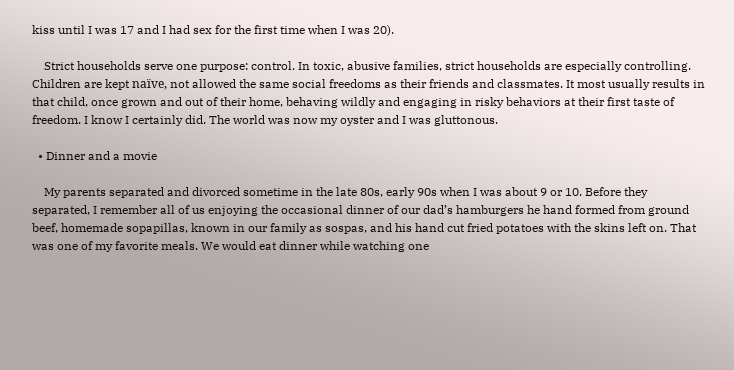kiss until I was 17 and I had sex for the first time when I was 20).

    Strict households serve one purpose: control. In toxic, abusive families, strict households are especially controlling. Children are kept naïve, not allowed the same social freedoms as their friends and classmates. It most usually results in that child, once grown and out of their home, behaving wildly and engaging in risky behaviors at their first taste of freedom. I know I certainly did. The world was now my oyster and I was gluttonous.

  • Dinner and a movie

    My parents separated and divorced sometime in the late 80s, early 90s when I was about 9 or 10. Before they separated, I remember all of us enjoying the occasional dinner of our dad’s hamburgers he hand formed from ground beef, homemade sopapillas, known in our family as sospas, and his hand cut fried potatoes with the skins left on. That was one of my favorite meals. We would eat dinner while watching one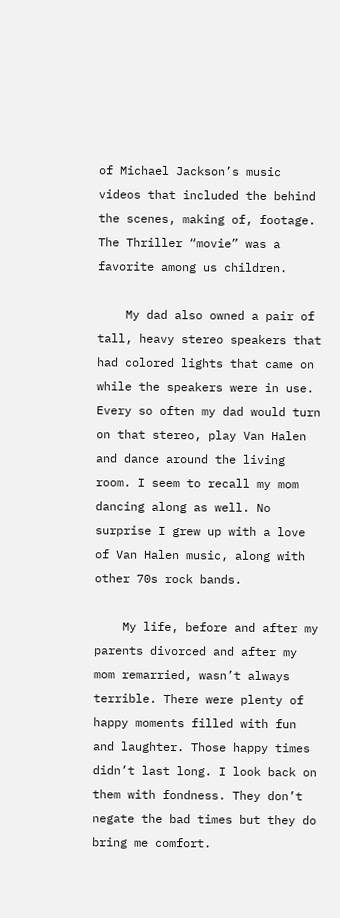of Michael Jackson’s music videos that included the behind the scenes, making of, footage. The Thriller “movie” was a favorite among us children.

    My dad also owned a pair of tall, heavy stereo speakers that had colored lights that came on while the speakers were in use. Every so often my dad would turn on that stereo, play Van Halen and dance around the living room. I seem to recall my mom dancing along as well. No surprise I grew up with a love of Van Halen music, along with other 70s rock bands.

    My life, before and after my parents divorced and after my mom remarried, wasn’t always terrible. There were plenty of happy moments filled with fun and laughter. Those happy times didn’t last long. I look back on them with fondness. They don’t negate the bad times but they do bring me comfort.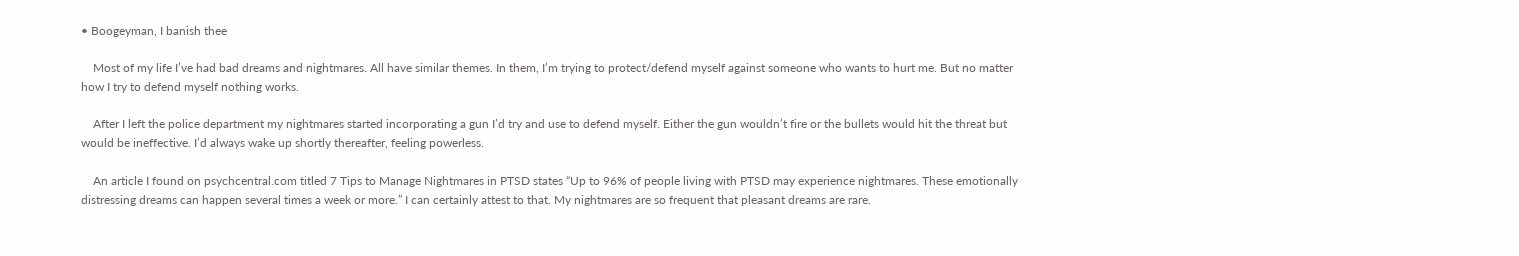• Boogeyman, I banish thee

    Most of my life I’ve had bad dreams and nightmares. All have similar themes. In them, I’m trying to protect/defend myself against someone who wants to hurt me. But no matter how I try to defend myself nothing works.

    After I left the police department my nightmares started incorporating a gun I’d try and use to defend myself. Either the gun wouldn’t fire or the bullets would hit the threat but would be ineffective. I’d always wake up shortly thereafter, feeling powerless.

    An article I found on psychcentral.com titled 7 Tips to Manage Nightmares in PTSD states “Up to 96% of people living with PTSD may experience nightmares. These emotionally distressing dreams can happen several times a week or more.” I can certainly attest to that. My nightmares are so frequent that pleasant dreams are rare.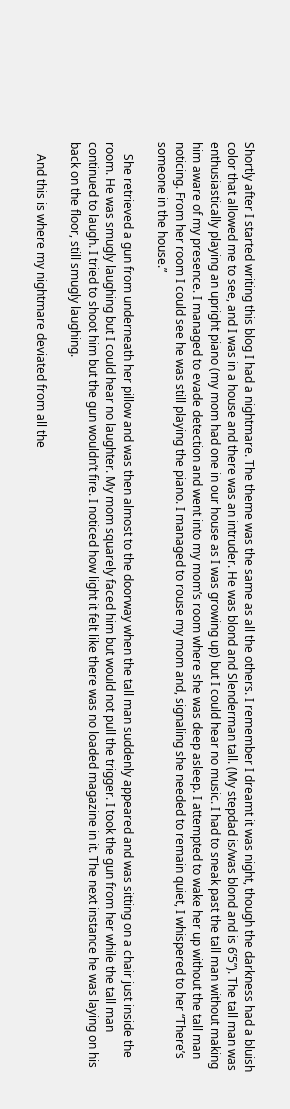Shortly after I started writing this blog I had a nightmare. The theme was the same as all the others. I remember I dreamt it was night, though the darkness had a bluish color that allowed me to see, and I was in a house and there was an intruder. He was blond and Slenderman tall. (My stepdad is/was blond and is 6’5”). The tall man was enthusiastically playing an upright piano (my mom had one in our house as I was growing up) but I could hear no music. I had to sneak past the tall man without making him aware of my presence. I managed to evade detection and went into my mom’s room where she was deep asleep. I attempted to wake her up without the tall man noticing. From her room I could see he was still playing the piano. I managed to rouse my mom and, signaling she needed to remain quiet, I whispered to her “There’s someone in the house.”

    She retrieved a gun from underneath her pillow and was then almost to the doorway when the tall man suddenly appeared and was sitting on a chair just inside the room. He was smugly laughing but I could hear no laughter. My mom squarely faced him but would not pull the trigger. I took the gun from her while the tall man continued to laugh. I tried to shoot him but the gun wouldn’t fire. I noticed how light it felt like there was no loaded magazine in it. The next instance he was laying on his back on the floor, still smugly laughing.

    And this is where my nightmare deviated from all the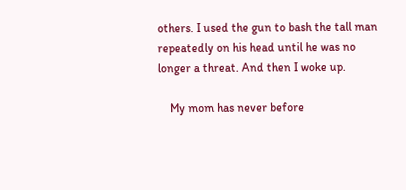others. I used the gun to bash the tall man repeatedly on his head until he was no longer a threat. And then I woke up.

    My mom has never before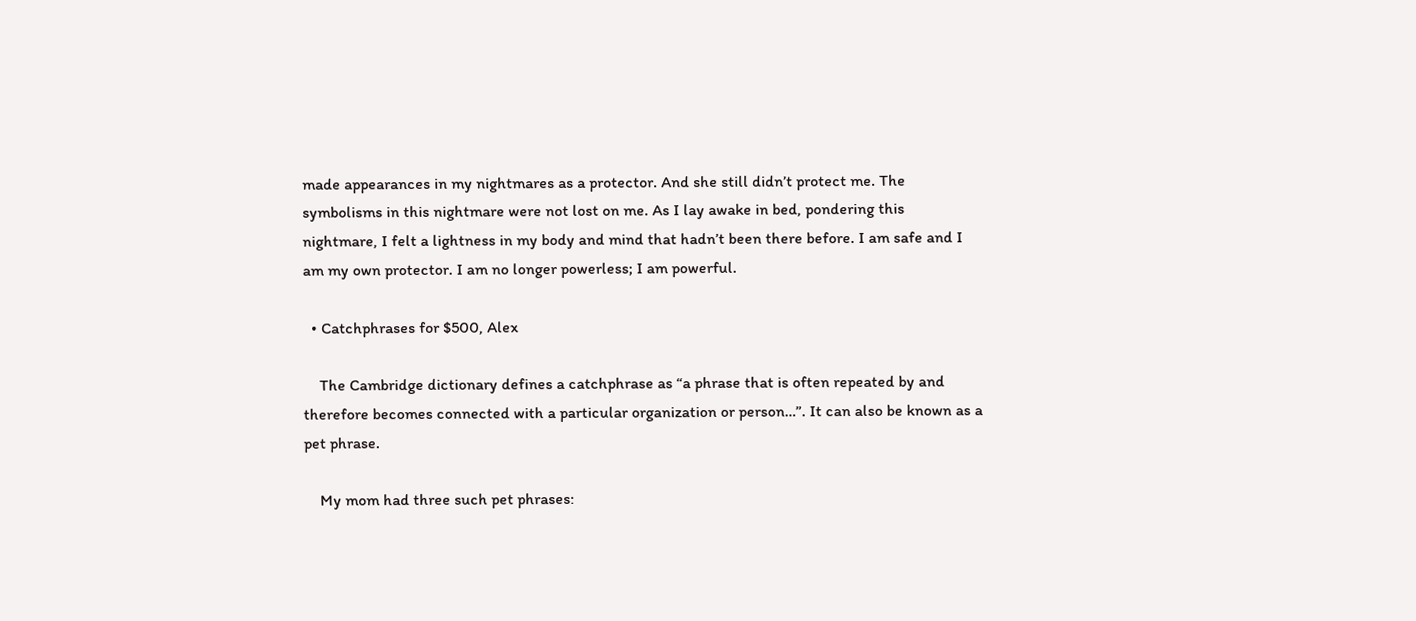made appearances in my nightmares as a protector. And she still didn’t protect me. The symbolisms in this nightmare were not lost on me. As I lay awake in bed, pondering this nightmare, I felt a lightness in my body and mind that hadn’t been there before. I am safe and I am my own protector. I am no longer powerless; I am powerful.

  • Catchphrases for $500, Alex

    The Cambridge dictionary defines a catchphrase as “a phrase that is often repeated by and therefore becomes connected with a particular organization or person…”. It can also be known as a pet phrase.

    My mom had three such pet phrases: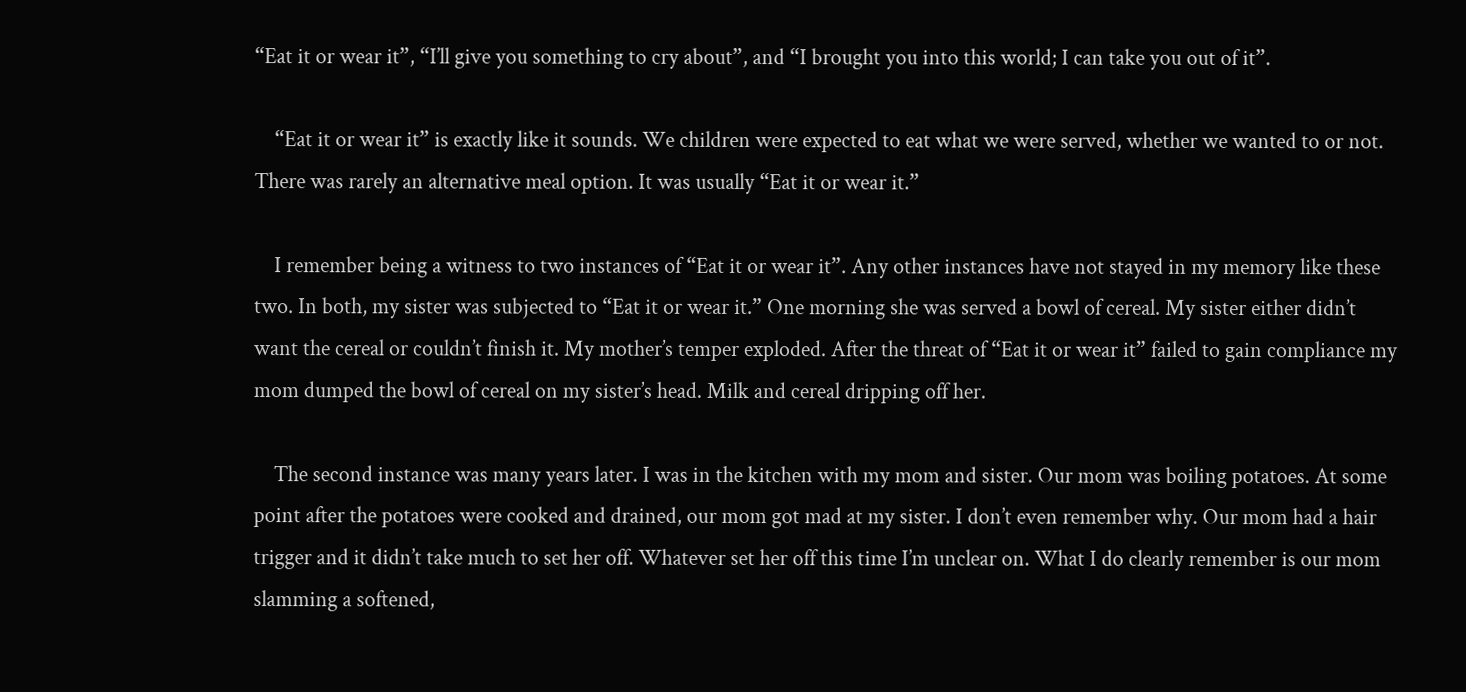“Eat it or wear it”, “I’ll give you something to cry about”, and “I brought you into this world; I can take you out of it”.

    “Eat it or wear it” is exactly like it sounds. We children were expected to eat what we were served, whether we wanted to or not. There was rarely an alternative meal option. It was usually “Eat it or wear it.”

    I remember being a witness to two instances of “Eat it or wear it”. Any other instances have not stayed in my memory like these two. In both, my sister was subjected to “Eat it or wear it.” One morning she was served a bowl of cereal. My sister either didn’t want the cereal or couldn’t finish it. My mother’s temper exploded. After the threat of “Eat it or wear it” failed to gain compliance my mom dumped the bowl of cereal on my sister’s head. Milk and cereal dripping off her.

    The second instance was many years later. I was in the kitchen with my mom and sister. Our mom was boiling potatoes. At some point after the potatoes were cooked and drained, our mom got mad at my sister. I don’t even remember why. Our mom had a hair trigger and it didn’t take much to set her off. Whatever set her off this time I’m unclear on. What I do clearly remember is our mom slamming a softened,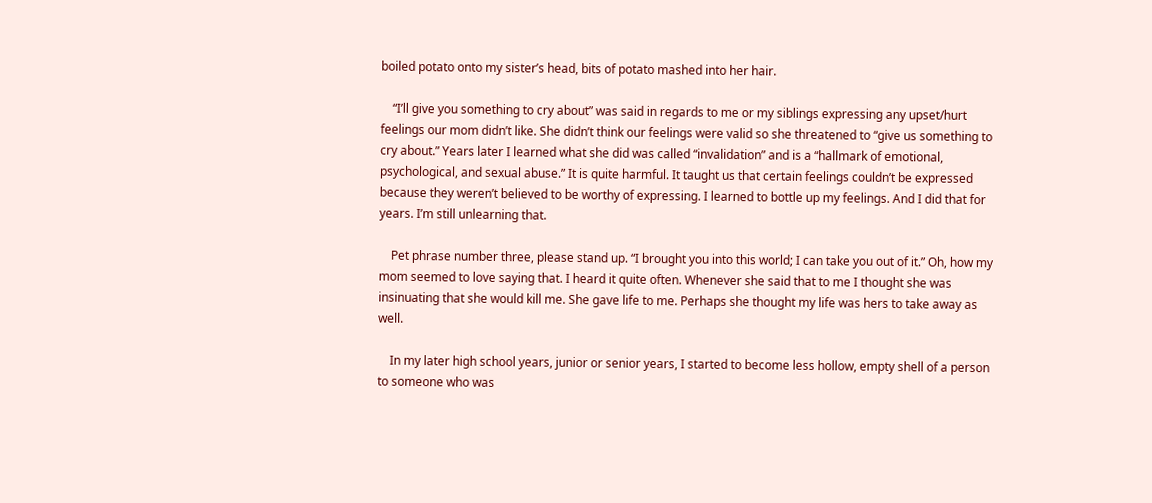boiled potato onto my sister’s head, bits of potato mashed into her hair.

    “I’ll give you something to cry about” was said in regards to me or my siblings expressing any upset/hurt feelings our mom didn’t like. She didn’t think our feelings were valid so she threatened to “give us something to cry about.” Years later I learned what she did was called “invalidation” and is a “hallmark of emotional, psychological, and sexual abuse.” It is quite harmful. It taught us that certain feelings couldn’t be expressed because they weren’t believed to be worthy of expressing. I learned to bottle up my feelings. And I did that for years. I’m still unlearning that.

    Pet phrase number three, please stand up. “I brought you into this world; I can take you out of it.” Oh, how my mom seemed to love saying that. I heard it quite often. Whenever she said that to me I thought she was insinuating that she would kill me. She gave life to me. Perhaps she thought my life was hers to take away as well.

    In my later high school years, junior or senior years, I started to become less hollow, empty shell of a person to someone who was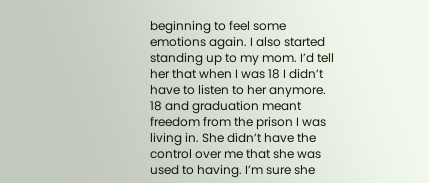beginning to feel some emotions again. I also started standing up to my mom. I’d tell her that when I was 18 I didn’t have to listen to her anymore. 18 and graduation meant freedom from the prison I was living in. She didn’t have the control over me that she was used to having. I’m sure she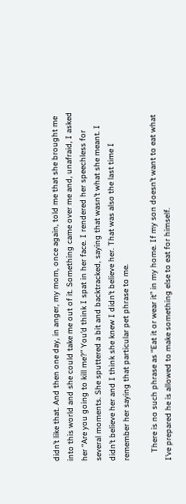didn’t like that. And then one day, in anger, my mom, once again, told me that she brought me into this world and she could take me out of it. Something came over me and, unafraid, I asked her “Are you going to kill me?” You’d think I spat in her face. I rendered her speechless for several moments. She sputtered a bit and backtracked, saying that wasn’t what she meant. I didn’t believe her and I think she knew I didn’t believe her. That was also the last time I remember her saying that particular pet phrase to me.

    There is no such phrase as “Eat it or wear it” in my home. If my son doesn’t want to eat what I’ve prepared he is allowed to make something else to eat for himself.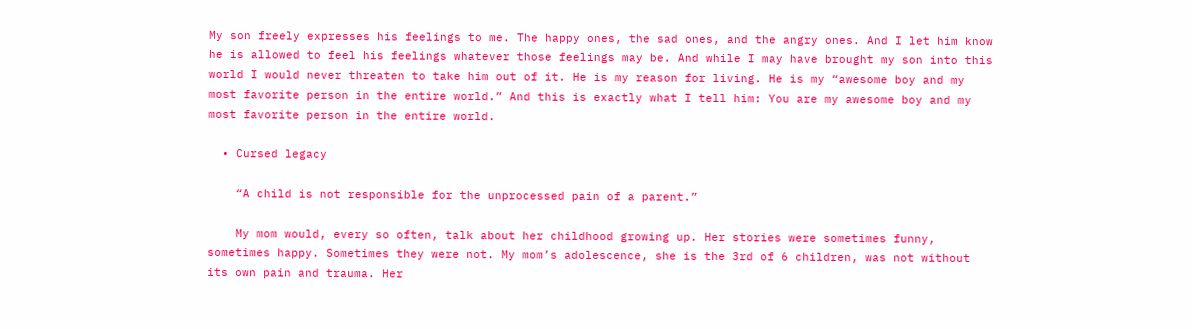My son freely expresses his feelings to me. The happy ones, the sad ones, and the angry ones. And I let him know he is allowed to feel his feelings whatever those feelings may be. And while I may have brought my son into this world I would never threaten to take him out of it. He is my reason for living. He is my “awesome boy and my most favorite person in the entire world.” And this is exactly what I tell him: You are my awesome boy and my most favorite person in the entire world.

  • Cursed legacy

    “A child is not responsible for the unprocessed pain of a parent.”

    My mom would, every so often, talk about her childhood growing up. Her stories were sometimes funny, sometimes happy. Sometimes they were not. My mom’s adolescence, she is the 3rd of 6 children, was not without its own pain and trauma. Her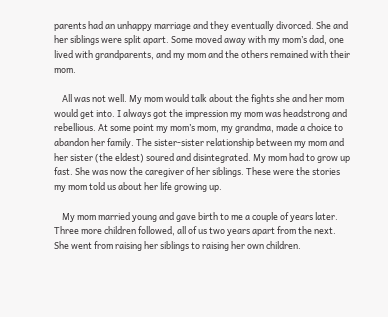parents had an unhappy marriage and they eventually divorced. She and her siblings were split apart. Some moved away with my mom’s dad, one lived with grandparents, and my mom and the others remained with their mom.

    All was not well. My mom would talk about the fights she and her mom would get into. I always got the impression my mom was headstrong and rebellious. At some point my mom’s mom, my grandma, made a choice to abandon her family. The sister-sister relationship between my mom and her sister (the eldest) soured and disintegrated. My mom had to grow up fast. She was now the caregiver of her siblings. These were the stories my mom told us about her life growing up.

    My mom married young and gave birth to me a couple of years later. Three more children followed, all of us two years apart from the next. She went from raising her siblings to raising her own children.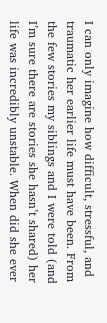I can only imagine how difficult, stressful, and traumatic her earlier life must have been. From the few stories my siblings and I were told (and I’m sure there are stories she hasn’t shared) her life was incredibly unstable. When did she ever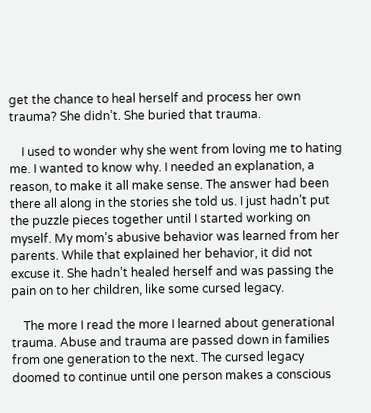get the chance to heal herself and process her own trauma? She didn’t. She buried that trauma.

    I used to wonder why she went from loving me to hating me. I wanted to know why. I needed an explanation, a reason, to make it all make sense. The answer had been there all along in the stories she told us. I just hadn’t put the puzzle pieces together until I started working on myself. My mom’s abusive behavior was learned from her parents. While that explained her behavior, it did not excuse it. She hadn’t healed herself and was passing the pain on to her children, like some cursed legacy.

    The more I read the more I learned about generational trauma. Abuse and trauma are passed down in families from one generation to the next. The cursed legacy doomed to continue until one person makes a conscious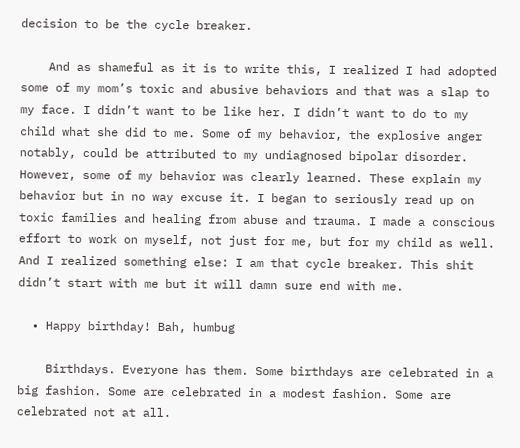decision to be the cycle breaker.

    And as shameful as it is to write this, I realized I had adopted some of my mom’s toxic and abusive behaviors and that was a slap to my face. I didn’t want to be like her. I didn’t want to do to my child what she did to me. Some of my behavior, the explosive anger notably, could be attributed to my undiagnosed bipolar disorder. However, some of my behavior was clearly learned. These explain my behavior but in no way excuse it. I began to seriously read up on toxic families and healing from abuse and trauma. I made a conscious effort to work on myself, not just for me, but for my child as well. And I realized something else: I am that cycle breaker. This shit didn’t start with me but it will damn sure end with me.

  • Happy birthday! Bah, humbug

    Birthdays. Everyone has them. Some birthdays are celebrated in a big fashion. Some are celebrated in a modest fashion. Some are celebrated not at all.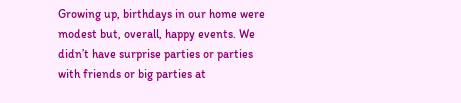Growing up, birthdays in our home were modest but, overall, happy events. We didn’t have surprise parties or parties with friends or big parties at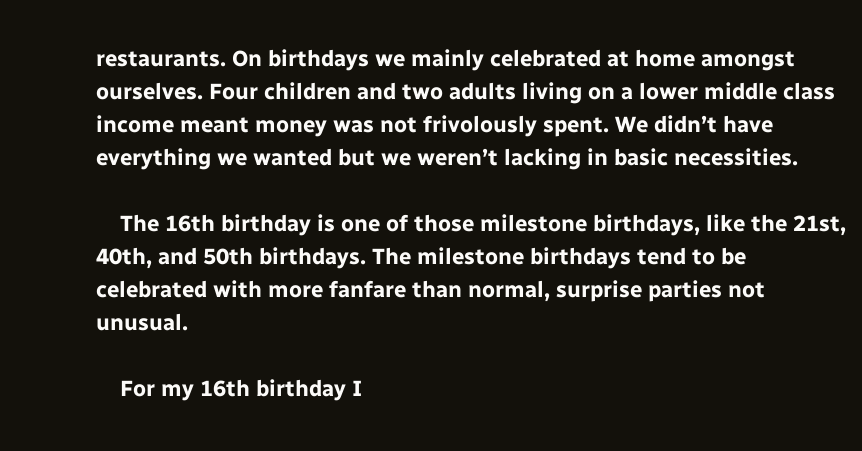restaurants. On birthdays we mainly celebrated at home amongst ourselves. Four children and two adults living on a lower middle class income meant money was not frivolously spent. We didn’t have everything we wanted but we weren’t lacking in basic necessities.

    The 16th birthday is one of those milestone birthdays, like the 21st, 40th, and 50th birthdays. The milestone birthdays tend to be celebrated with more fanfare than normal, surprise parties not unusual.

    For my 16th birthday I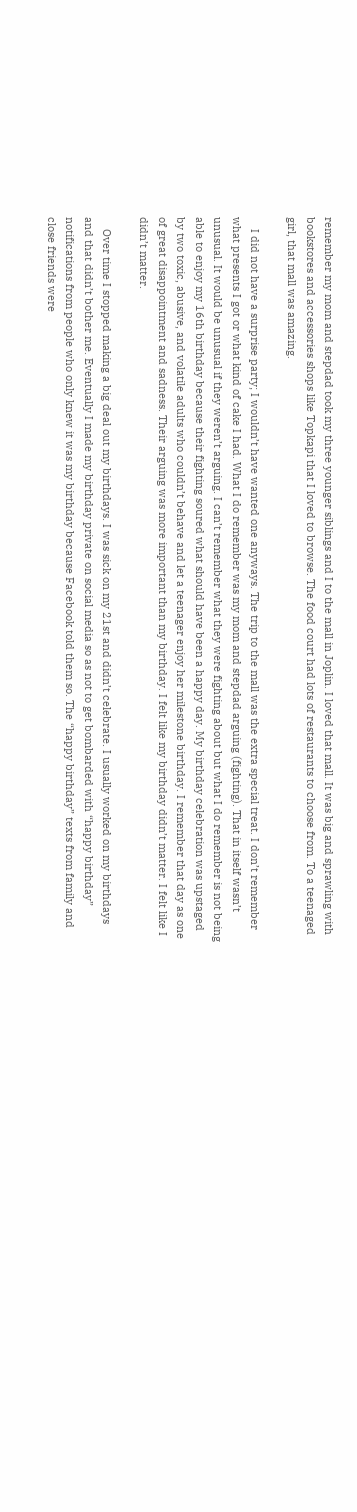remember my mom and stepdad took my three younger siblings and I to the mall in Joplin. I loved that mall. It was big and sprawling with bookstores and accessories shops like Topkapi that I loved to browse. The food court had lots of restaurants to choose from. To a teenaged girl, that mall was amazing.

    I did not have a surprise party; I wouldn’t have wanted one anyways. The trip to the mall was the extra special treat. I don’t remember what presents I got or what kind of cake I had. What I do remember was my mom and stepdad arguing (fighting). That in itself wasn’t unusual. It would be unusual if they weren’t arguing. I can’t remember what they were fighting about but what I do remember is not being able to enjoy my 16th birthday because their fighting soured what should have been a happy day. My birthday celebration was upstaged by two toxic, abusive, and volatile adults who couldn’t behave and let a teenager enjoy her milestone birthday. I remember that day as one of great disappointment and sadness. Their arguing was more important than my birthday. I felt like my birthday didn’t matter. I felt like I didn’t matter.

    Over time I stopped making a big deal out my birthdays. I was sick on my 21st and didn’t celebrate. I usually worked on my birthdays and that didn’t bother me. Eventually I made my birthday private on social media so as not to get bombarded with “happy birthday” notifications from people who only knew it was my birthday because Facebook told them so. The “happy birthday” texts from family and close friends were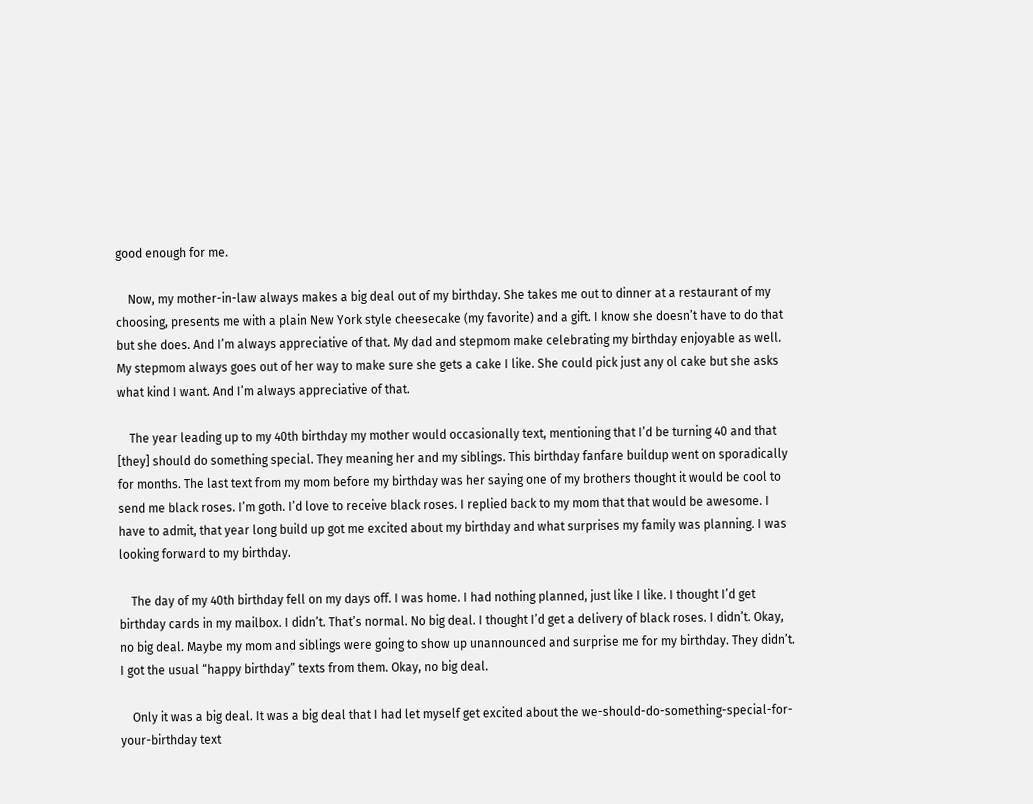good enough for me.

    Now, my mother-in-law always makes a big deal out of my birthday. She takes me out to dinner at a restaurant of my choosing, presents me with a plain New York style cheesecake (my favorite) and a gift. I know she doesn’t have to do that but she does. And I’m always appreciative of that. My dad and stepmom make celebrating my birthday enjoyable as well. My stepmom always goes out of her way to make sure she gets a cake I like. She could pick just any ol cake but she asks what kind I want. And I’m always appreciative of that.

    The year leading up to my 40th birthday my mother would occasionally text, mentioning that I’d be turning 40 and that [they] should do something special. They meaning her and my siblings. This birthday fanfare buildup went on sporadically for months. The last text from my mom before my birthday was her saying one of my brothers thought it would be cool to send me black roses. I’m goth. I’d love to receive black roses. I replied back to my mom that that would be awesome. I have to admit, that year long build up got me excited about my birthday and what surprises my family was planning. I was looking forward to my birthday.

    The day of my 40th birthday fell on my days off. I was home. I had nothing planned, just like I like. I thought I’d get birthday cards in my mailbox. I didn’t. That’s normal. No big deal. I thought I’d get a delivery of black roses. I didn’t. Okay, no big deal. Maybe my mom and siblings were going to show up unannounced and surprise me for my birthday. They didn’t. I got the usual “happy birthday” texts from them. Okay, no big deal.

    Only it was a big deal. It was a big deal that I had let myself get excited about the we-should-do-something-special-for-your-birthday text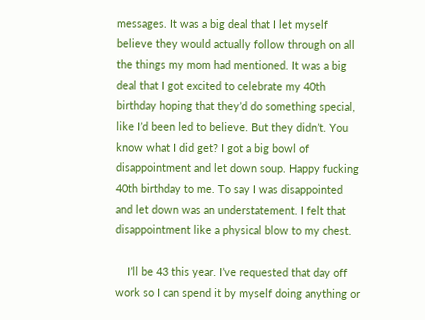messages. It was a big deal that I let myself believe they would actually follow through on all the things my mom had mentioned. It was a big deal that I got excited to celebrate my 40th birthday hoping that they’d do something special, like I’d been led to believe. But they didn’t. You know what I did get? I got a big bowl of disappointment and let down soup. Happy fucking 40th birthday to me. To say I was disappointed and let down was an understatement. I felt that disappointment like a physical blow to my chest.

    I’ll be 43 this year. I’ve requested that day off work so I can spend it by myself doing anything or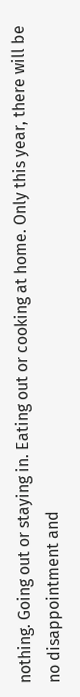nothing. Going out or staying in. Eating out or cooking at home. Only this year, there will be no disappointment and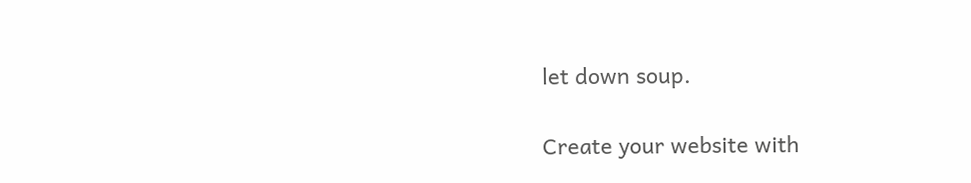let down soup.

Create your website with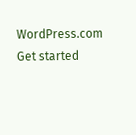WordPress.com
Get started